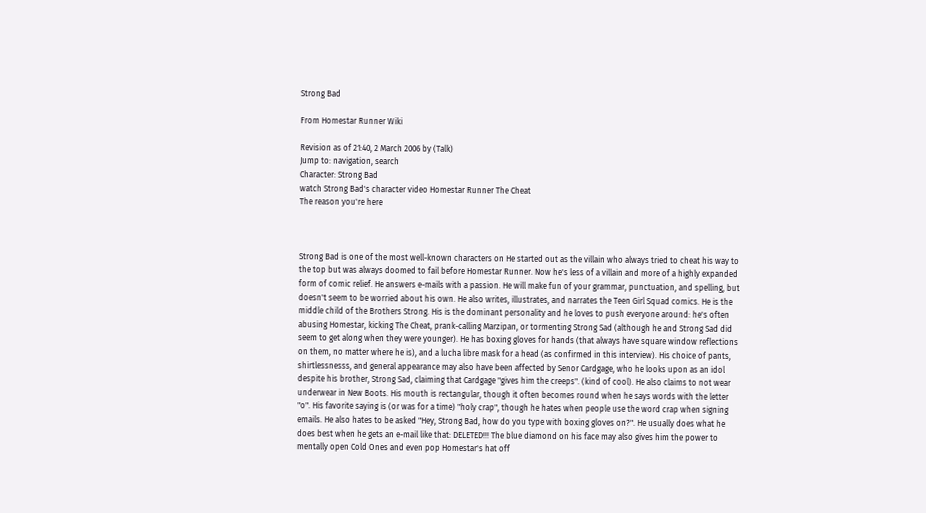Strong Bad

From Homestar Runner Wiki

Revision as of 21:40, 2 March 2006 by (Talk)
Jump to: navigation, search
Character: Strong Bad
watch Strong Bad's character video Homestar Runner The Cheat
The reason you're here



Strong Bad is one of the most well-known characters on He started out as the villain who always tried to cheat his way to the top but was always doomed to fail before Homestar Runner. Now he's less of a villain and more of a highly expanded form of comic relief. He answers e-mails with a passion. He will make fun of your grammar, punctuation, and spelling, but doesn't seem to be worried about his own. He also writes, illustrates, and narrates the Teen Girl Squad comics. He is the middle child of the Brothers Strong. His is the dominant personality and he loves to push everyone around: he's often abusing Homestar, kicking The Cheat, prank-calling Marzipan, or tormenting Strong Sad (although he and Strong Sad did seem to get along when they were younger). He has boxing gloves for hands (that always have square window reflections on them, no matter where he is), and a lucha libre mask for a head (as confirmed in this interview). His choice of pants, shirtlessnesss, and general appearance may also have been affected by Senor Cardgage, who he looks upon as an idol despite his brother, Strong Sad, claiming that Cardgage "gives him the creeps". (kind of cool). He also claims to not wear underwear in New Boots. His mouth is rectangular, though it often becomes round when he says words with the letter "o". His favorite saying is (or was for a time) "holy crap", though he hates when people use the word crap when signing emails. He also hates to be asked "Hey, Strong Bad, how do you type with boxing gloves on?". He usually does what he does best when he gets an e-mail like that: DELETED!!! The blue diamond on his face may also gives him the power to mentally open Cold Ones and even pop Homestar's hat off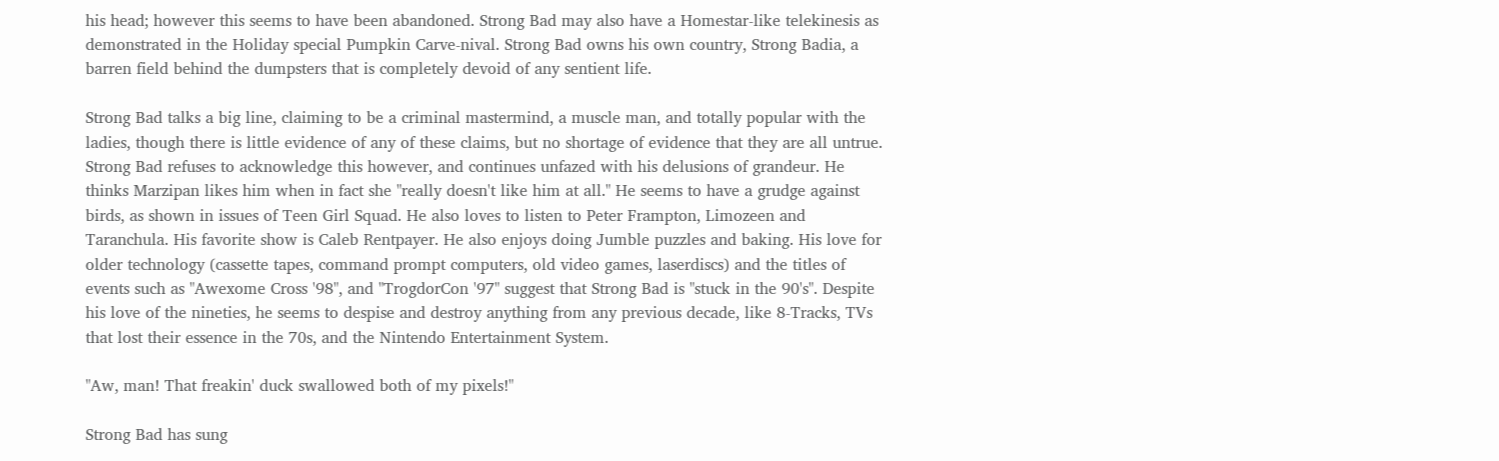his head; however this seems to have been abandoned. Strong Bad may also have a Homestar-like telekinesis as demonstrated in the Holiday special Pumpkin Carve-nival. Strong Bad owns his own country, Strong Badia, a barren field behind the dumpsters that is completely devoid of any sentient life.

Strong Bad talks a big line, claiming to be a criminal mastermind, a muscle man, and totally popular with the ladies, though there is little evidence of any of these claims, but no shortage of evidence that they are all untrue. Strong Bad refuses to acknowledge this however, and continues unfazed with his delusions of grandeur. He thinks Marzipan likes him when in fact she "really doesn't like him at all." He seems to have a grudge against birds, as shown in issues of Teen Girl Squad. He also loves to listen to Peter Frampton, Limozeen and Taranchula. His favorite show is Caleb Rentpayer. He also enjoys doing Jumble puzzles and baking. His love for older technology (cassette tapes, command prompt computers, old video games, laserdiscs) and the titles of events such as "Awexome Cross '98", and "TrogdorCon '97" suggest that Strong Bad is "stuck in the 90's". Despite his love of the nineties, he seems to despise and destroy anything from any previous decade, like 8-Tracks, TVs that lost their essence in the 70s, and the Nintendo Entertainment System.

"Aw, man! That freakin' duck swallowed both of my pixels!"

Strong Bad has sung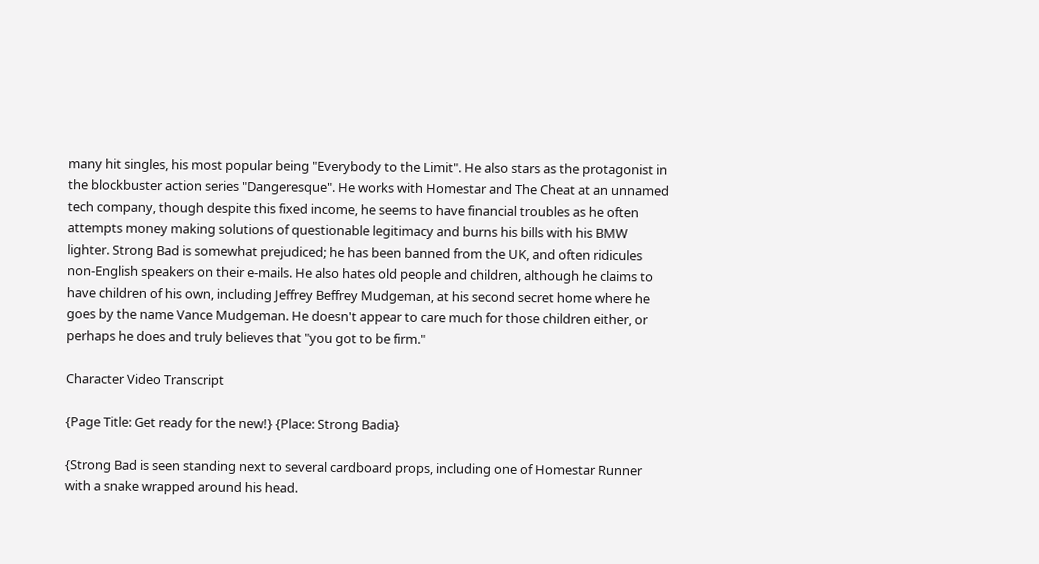many hit singles, his most popular being "Everybody to the Limit". He also stars as the protagonist in the blockbuster action series "Dangeresque". He works with Homestar and The Cheat at an unnamed tech company, though despite this fixed income, he seems to have financial troubles as he often attempts money making solutions of questionable legitimacy and burns his bills with his BMW lighter. Strong Bad is somewhat prejudiced; he has been banned from the UK, and often ridicules non-English speakers on their e-mails. He also hates old people and children, although he claims to have children of his own, including Jeffrey Beffrey Mudgeman, at his second secret home where he goes by the name Vance Mudgeman. He doesn't appear to care much for those children either, or perhaps he does and truly believes that "you got to be firm."

Character Video Transcript

{Page Title: Get ready for the new!} {Place: Strong Badia}

{Strong Bad is seen standing next to several cardboard props, including one of Homestar Runner with a snake wrapped around his head.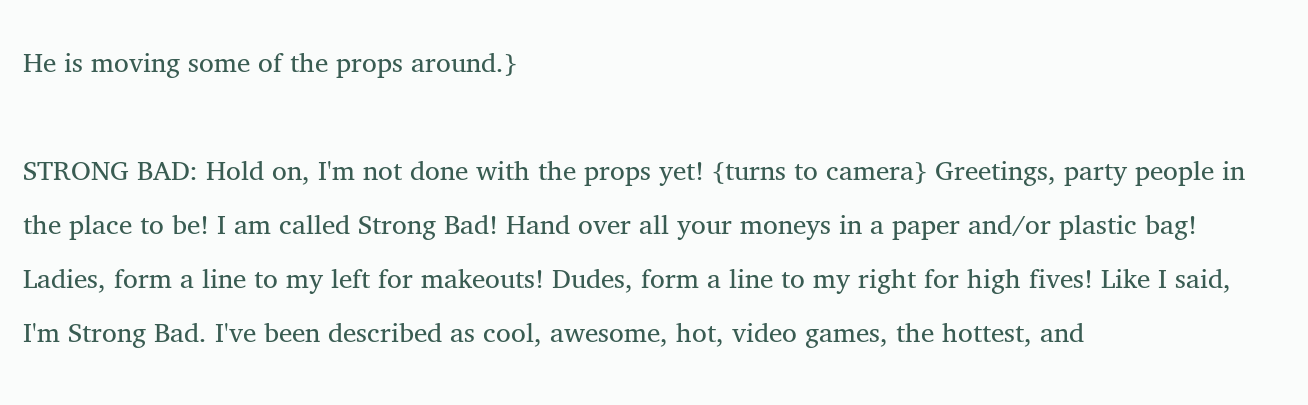He is moving some of the props around.}

STRONG BAD: Hold on, I'm not done with the props yet! {turns to camera} Greetings, party people in the place to be! I am called Strong Bad! Hand over all your moneys in a paper and/or plastic bag! Ladies, form a line to my left for makeouts! Dudes, form a line to my right for high fives! Like I said, I'm Strong Bad. I've been described as cool, awesome, hot, video games, the hottest, and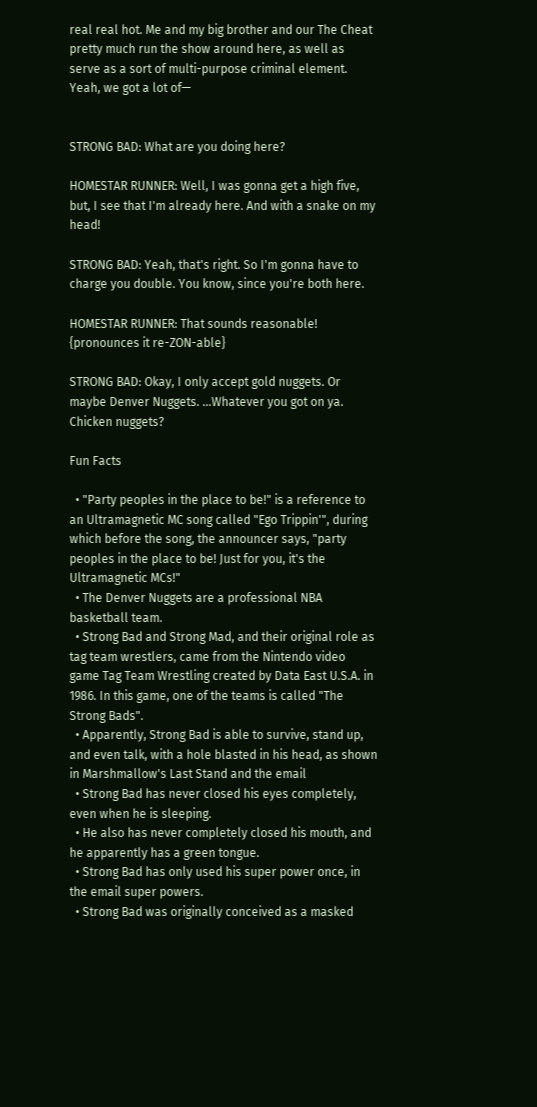real real hot. Me and my big brother and our The Cheat pretty much run the show around here, as well as serve as a sort of multi-purpose criminal element. Yeah, we got a lot of—


STRONG BAD: What are you doing here?

HOMESTAR RUNNER: Well, I was gonna get a high five, but, I see that I'm already here. And with a snake on my head!

STRONG BAD: Yeah, that's right. So I'm gonna have to charge you double. You know, since you're both here.

HOMESTAR RUNNER: That sounds reasonable! {pronounces it re-ZON-able}

STRONG BAD: Okay, I only accept gold nuggets. Or maybe Denver Nuggets. ...Whatever you got on ya. Chicken nuggets?

Fun Facts

  • "Party peoples in the place to be!" is a reference to an Ultramagnetic MC song called "Ego Trippin'", during which before the song, the announcer says, "party peoples in the place to be! Just for you, it's the Ultramagnetic MCs!"
  • The Denver Nuggets are a professional NBA basketball team.
  • Strong Bad and Strong Mad, and their original role as tag team wrestlers, came from the Nintendo video game Tag Team Wrestling created by Data East U.S.A. in 1986. In this game, one of the teams is called "The Strong Bads".
  • Apparently, Strong Bad is able to survive, stand up, and even talk, with a hole blasted in his head, as shown in Marshmallow's Last Stand and the email
  • Strong Bad has never closed his eyes completely, even when he is sleeping.
  • He also has never completely closed his mouth, and he apparently has a green tongue.
  • Strong Bad has only used his super power once, in the email super powers.
  • Strong Bad was originally conceived as a masked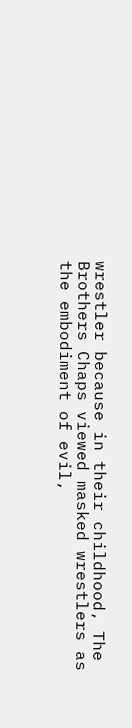wrestler because in their childhood, The Brothers Chaps viewed masked wrestlers as the embodiment of evil,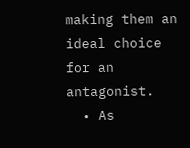making them an ideal choice for an antagonist.
  • As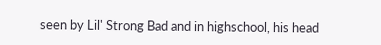seen by Lil' Strong Bad and in highschool, his head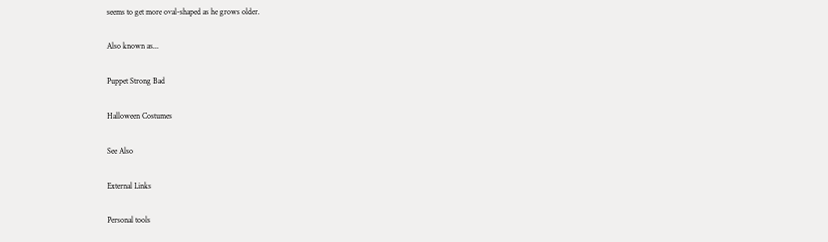seems to get more oval-shaped as he grows older.

Also known as...

Puppet Strong Bad

Halloween Costumes

See Also

External Links

Personal tools